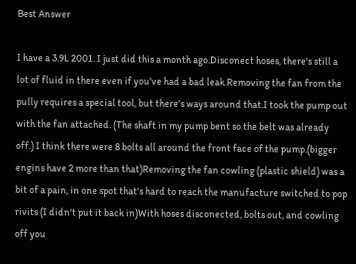Best Answer

I have a 3.9L 2001. I just did this a month ago.Disconect hoses, there's still a lot of fluid in there even if you've had a bad leak.Removing the fan from the pully requires a special tool, but there's ways around that.I took the pump out with the fan attached. (The shaft in my pump bent so the belt was already off.) I think there were 8 bolts all around the front face of the pump.(bigger engins have 2 more than that)Removing the fan cowling (plastic shield) was a bit of a pain, in one spot that's hard to reach the manufacture switched to pop rivits (I didn't put it back in)With hoses disconected, bolts out, and cowling off you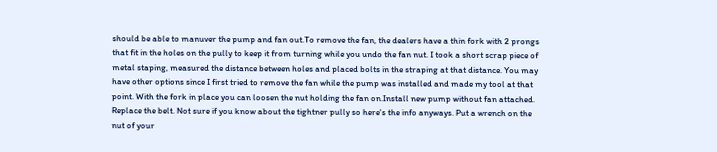should be able to manuver the pump and fan out.To remove the fan, the dealers have a thin fork with 2 prongs that fit in the holes on the pully to keep it from turning while you undo the fan nut. I took a short scrap piece of metal staping, measured the distance between holes and placed bolts in the straping at that distance. You may have other options since I first tried to remove the fan while the pump was installed and made my tool at that point. With the fork in place you can loosen the nut holding the fan on.Install new pump without fan attached. Replace the belt. Not sure if you know about the tightner pully so here's the info anyways. Put a wrench on the nut of your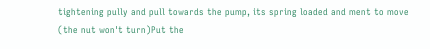tightening pully and pull towards the pump, its spring loaded and ment to move (the nut won't turn)Put the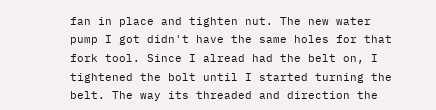fan in place and tighten nut. The new water pump I got didn't have the same holes for that fork tool. Since I alread had the belt on, I tightened the bolt until I started turning the belt. The way its threaded and direction the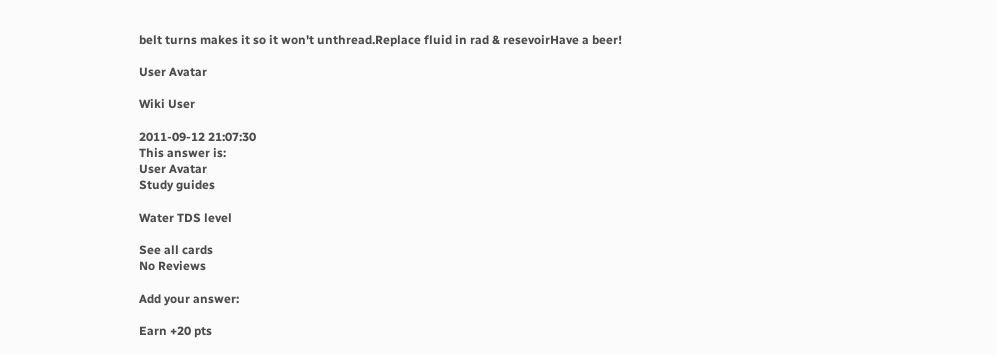belt turns makes it so it won't unthread.Replace fluid in rad & resevoirHave a beer!

User Avatar

Wiki User

2011-09-12 21:07:30
This answer is:
User Avatar
Study guides

Water TDS level

See all cards
No Reviews

Add your answer:

Earn +20 pts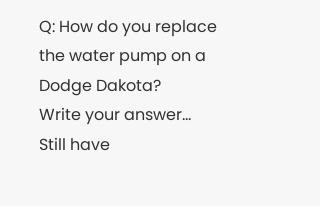Q: How do you replace the water pump on a Dodge Dakota?
Write your answer...
Still have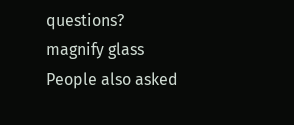questions?
magnify glass
People also asked